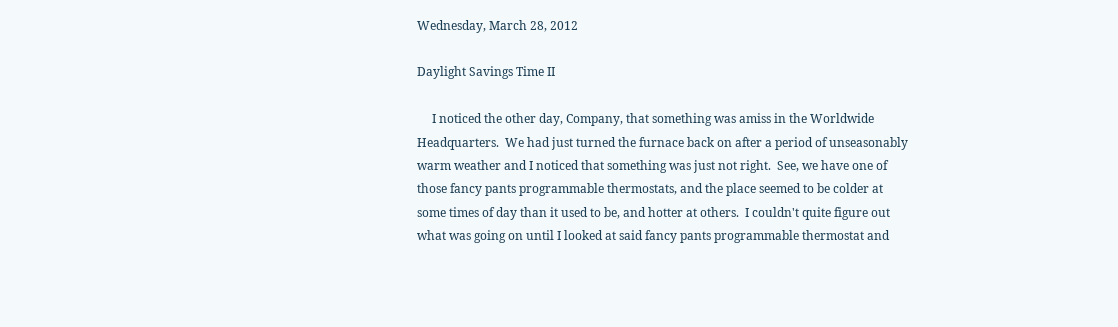Wednesday, March 28, 2012

Daylight Savings Time II

     I noticed the other day, Company, that something was amiss in the Worldwide Headquarters.  We had just turned the furnace back on after a period of unseasonably warm weather and I noticed that something was just not right.  See, we have one of those fancy pants programmable thermostats, and the place seemed to be colder at some times of day than it used to be, and hotter at others.  I couldn't quite figure out what was going on until I looked at said fancy pants programmable thermostat and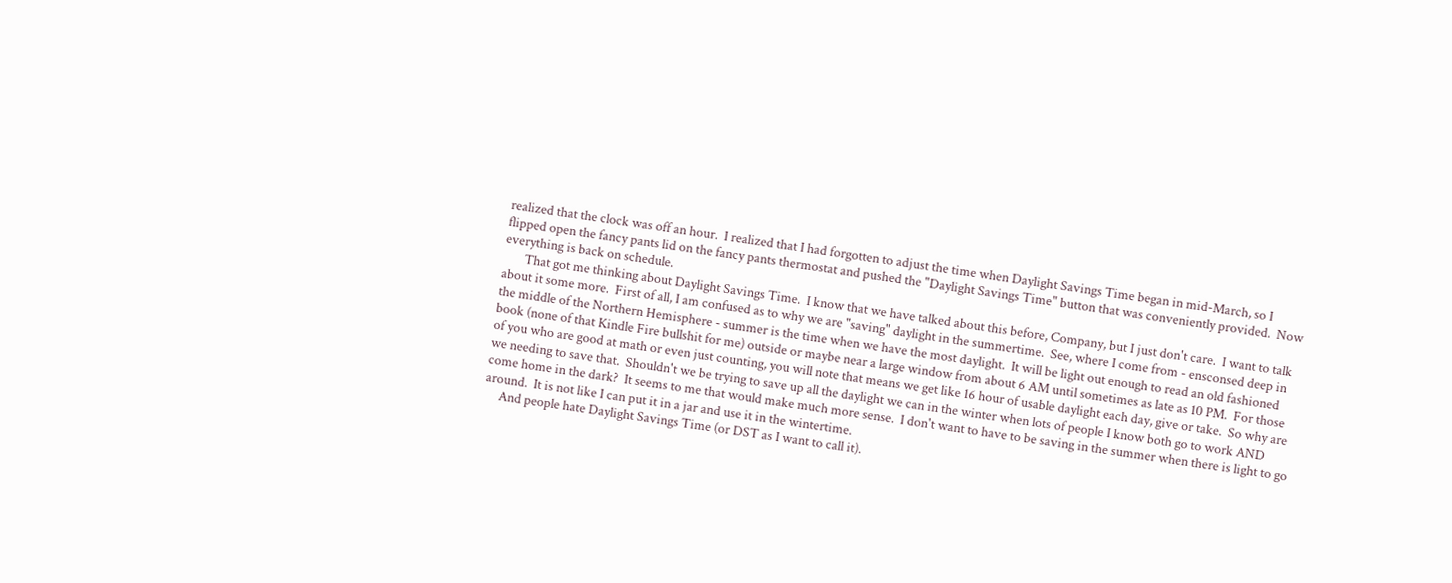realized that the clock was off an hour.  I realized that I had forgotten to adjust the time when Daylight Savings Time began in mid-March, so I flipped open the fancy pants lid on the fancy pants thermostat and pushed the "Daylight Savings Time" button that was conveniently provided.  Now everything is back on schedule.
       That got me thinking about Daylight Savings Time.  I know that we have talked about this before, Company, but I just don't care.  I want to talk about it some more.  First of all, I am confused as to why we are "saving" daylight in the summertime.  See, where I come from - ensconsed deep in the middle of the Northern Hemisphere - summer is the time when we have the most daylight.  It will be light out enough to read an old fashioned book (none of that Kindle Fire bullshit for me) outside or maybe near a large window from about 6 AM until sometimes as late as 10 PM.  For those of you who are good at math or even just counting, you will note that means we get like 16 hour of usable daylight each day, give or take.  So why are we needing to save that.  Shouldn't we be trying to save up all the daylight we can in the winter when lots of people I know both go to work AND come home in the dark?  It seems to me that would make much more sense.  I don't want to have to be saving in the summer when there is light to go around.  It is not like I can put it in a jar and use it in the wintertime.
     And people hate Daylight Savings Time (or DST as I want to call it).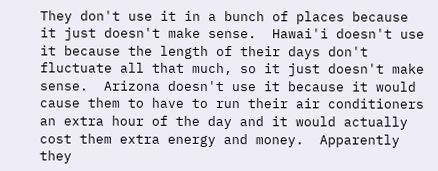They don't use it in a bunch of places because it just doesn't make sense.  Hawai'i doesn't use it because the length of their days don't fluctuate all that much, so it just doesn't make sense.  Arizona doesn't use it because it would cause them to have to run their air conditioners an extra hour of the day and it would actually cost them extra energy and money.  Apparently they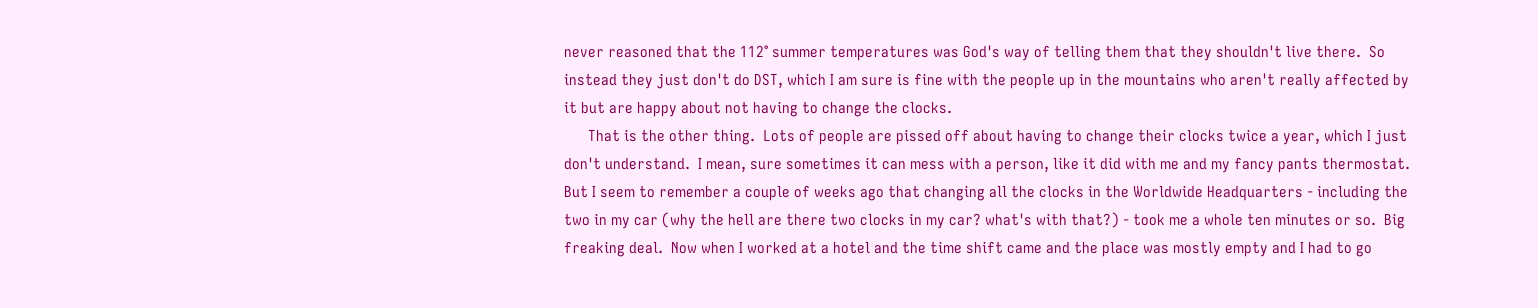never reasoned that the 112° summer temperatures was God's way of telling them that they shouldn't live there.  So instead they just don't do DST, which I am sure is fine with the people up in the mountains who aren't really affected by it but are happy about not having to change the clocks.
      That is the other thing.  Lots of people are pissed off about having to change their clocks twice a year, which I just don't understand.  I mean, sure sometimes it can mess with a person, like it did with me and my fancy pants thermostat.  But I seem to remember a couple of weeks ago that changing all the clocks in the Worldwide Headquarters - including the two in my car (why the hell are there two clocks in my car? what's with that?) - took me a whole ten minutes or so.  Big freaking deal.  Now when I worked at a hotel and the time shift came and the place was mostly empty and I had to go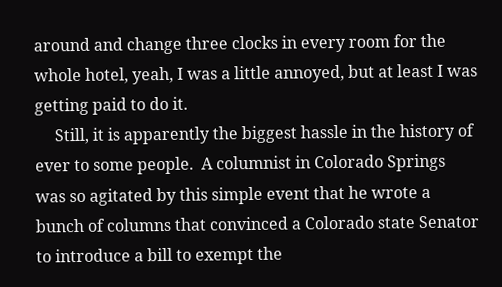around and change three clocks in every room for the whole hotel, yeah, I was a little annoyed, but at least I was getting paid to do it.
     Still, it is apparently the biggest hassle in the history of ever to some people.  A columnist in Colorado Springs was so agitated by this simple event that he wrote a bunch of columns that convinced a Colorado state Senator to introduce a bill to exempt the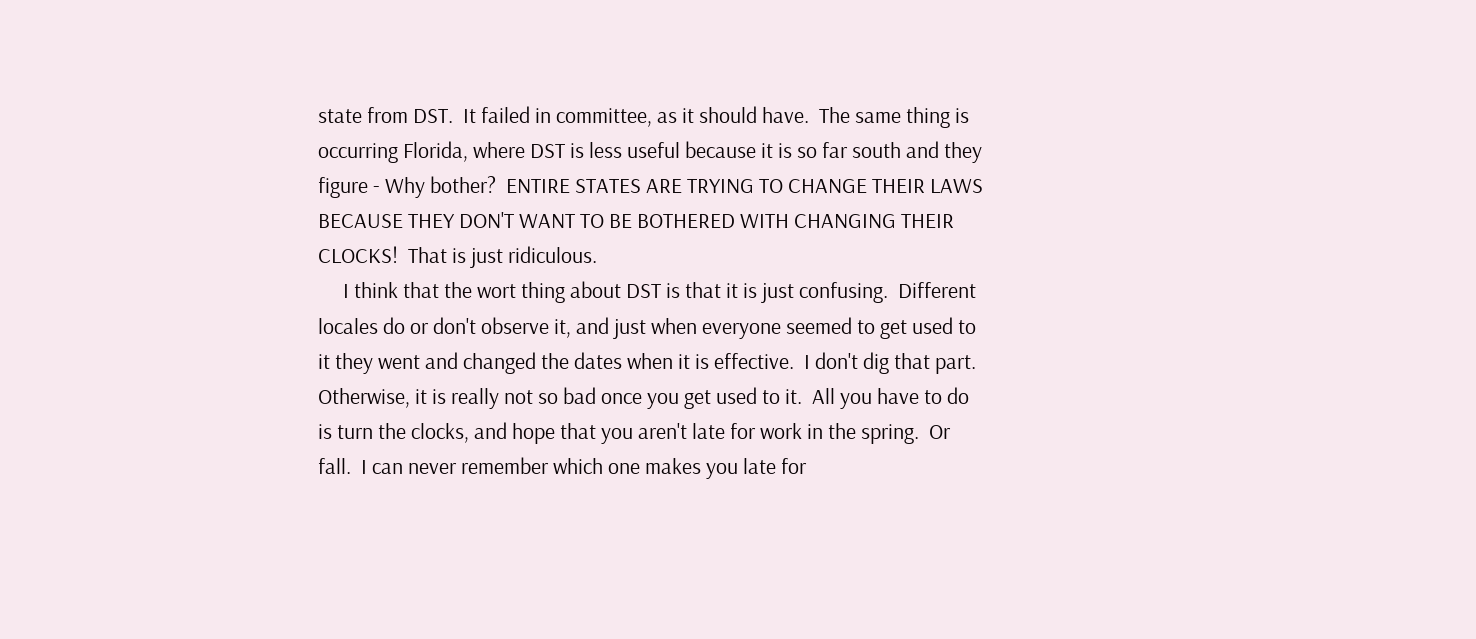state from DST.  It failed in committee, as it should have.  The same thing is occurring Florida, where DST is less useful because it is so far south and they figure - Why bother?  ENTIRE STATES ARE TRYING TO CHANGE THEIR LAWS BECAUSE THEY DON'T WANT TO BE BOTHERED WITH CHANGING THEIR CLOCKS!  That is just ridiculous.
     I think that the wort thing about DST is that it is just confusing.  Different locales do or don't observe it, and just when everyone seemed to get used to it they went and changed the dates when it is effective.  I don't dig that part.  Otherwise, it is really not so bad once you get used to it.  All you have to do is turn the clocks, and hope that you aren't late for work in the spring.  Or fall.  I can never remember which one makes you late for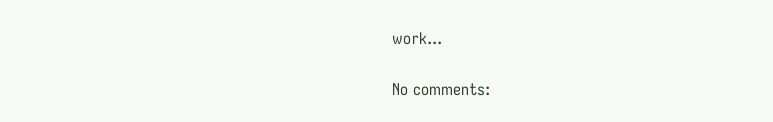work...

No comments: